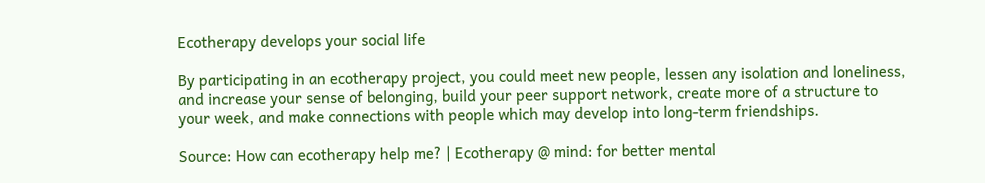Ecotherapy develops your social life

By participating in an ecotherapy project, you could meet new people, lessen any isolation and loneliness, and increase your sense of belonging, build your peer support network, create more of a structure to your week, and make connections with people which may develop into long-term friendships.

Source: How can ecotherapy help me? | Ecotherapy @ mind: for better mental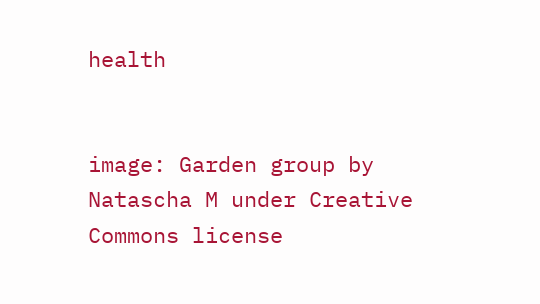health


image: Garden group by Natascha M under Creative Commons license